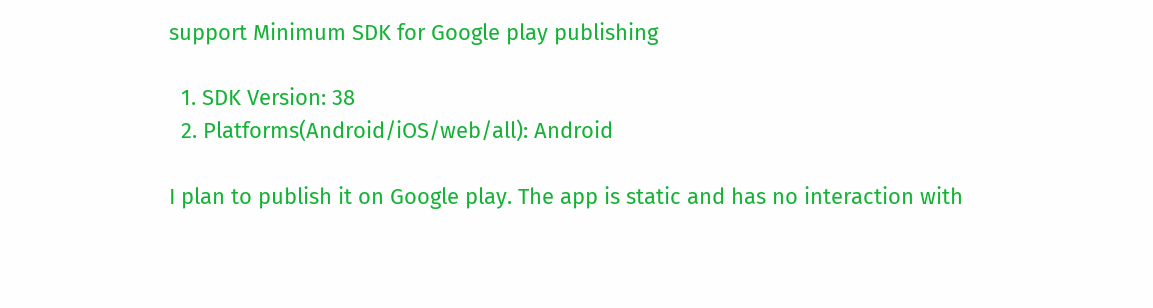support Minimum SDK for Google play publishing

  1. SDK Version: 38
  2. Platforms(Android/iOS/web/all): Android

I plan to publish it on Google play. The app is static and has no interaction with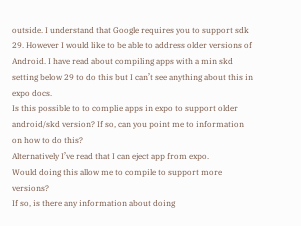outside. I understand that Google requires you to support sdk 29. However I would like to be able to address older versions of Android. I have read about compiling apps with a min skd setting below 29 to do this but I can’t see anything about this in expo docs.
Is this possible to to complie apps in expo to support older android/skd version? If so, can you point me to information on how to do this?
Alternatively I’ve read that I can eject app from expo.
Would doing this allow me to compile to support more versions?
If so, is there any information about doing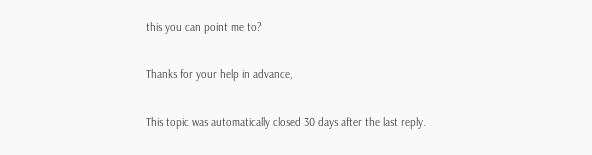this you can point me to?

Thanks for your help in advance,

This topic was automatically closed 30 days after the last reply.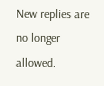New replies are no longer allowed.